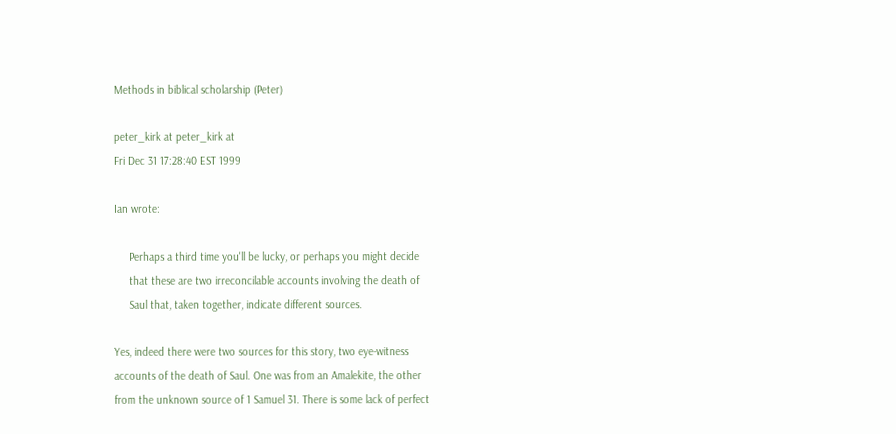Methods in biblical scholarship (Peter)

peter_kirk at peter_kirk at
Fri Dec 31 17:28:40 EST 1999

Ian wrote:

     Perhaps a third time you'll be lucky, or perhaps you might decide
     that these are two irreconcilable accounts involving the death of
     Saul that, taken together, indicate different sources.

Yes, indeed there were two sources for this story, two eye-witness
accounts of the death of Saul. One was from an Amalekite, the other
from the unknown source of 1 Samuel 31. There is some lack of perfect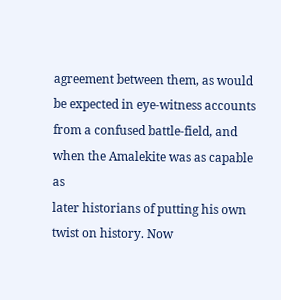agreement between them, as would be expected in eye-witness accounts
from a confused battle-field, and when the Amalekite was as capable as
later historians of putting his own twist on history. Now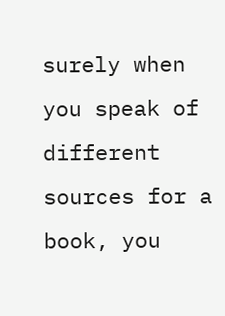surely when
you speak of different sources for a book, you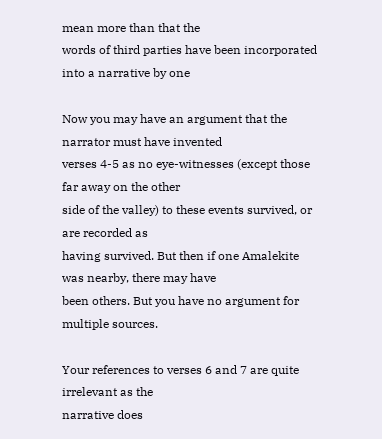mean more than that the
words of third parties have been incorporated into a narrative by one

Now you may have an argument that the narrator must have invented
verses 4-5 as no eye-witnesses (except those far away on the other
side of the valley) to these events survived, or are recorded as
having survived. But then if one Amalekite was nearby, there may have
been others. But you have no argument for multiple sources.

Your references to verses 6 and 7 are quite irrelevant as the
narrative does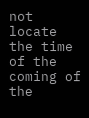not locate the time of the coming of the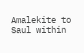Amalekite to
Saul within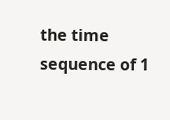the time sequence of 1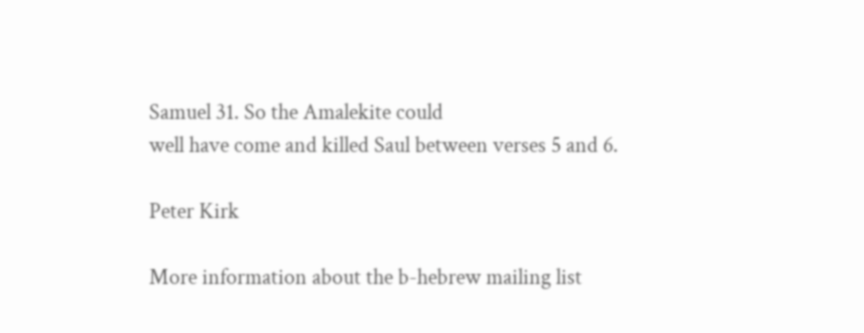Samuel 31. So the Amalekite could
well have come and killed Saul between verses 5 and 6.

Peter Kirk

More information about the b-hebrew mailing list